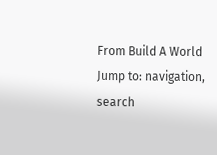From Build A World
Jump to: navigation, search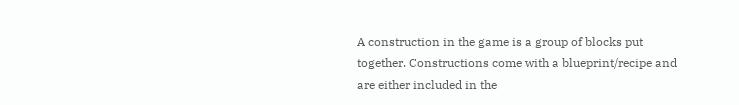A construction in the game is a group of blocks put together. Constructions come with a blueprint/recipe and are either included in the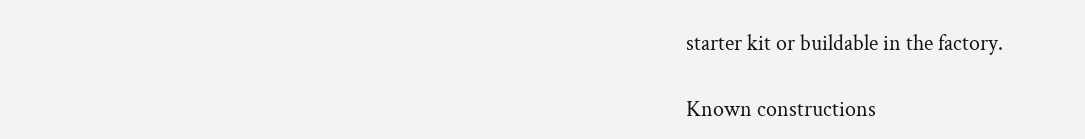starter kit or buildable in the factory.

Known constructions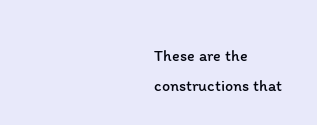These are the constructions that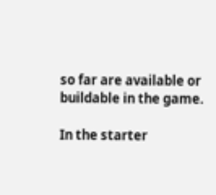so far are available or buildable in the game.

In the starter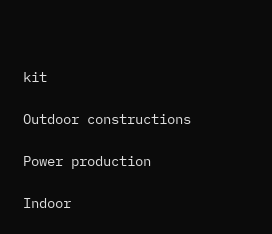kit

Outdoor constructions

Power production

Indoor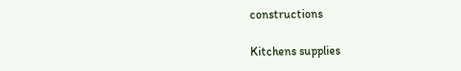constructions

Kitchens supplies